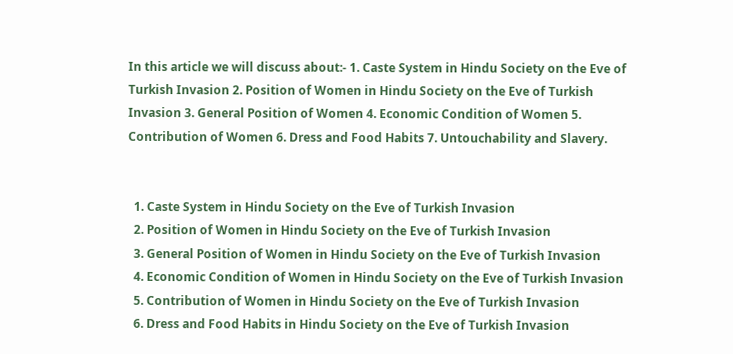In this article we will discuss about:- 1. Caste System in Hindu Society on the Eve of Turkish Invasion 2. Position of Women in Hindu Society on the Eve of Turkish Invasion 3. General Position of Women 4. Economic Condition of Women 5. Contribution of Women 6. Dress and Food Habits 7. Untouchability and Slavery.


  1. Caste System in Hindu Society on the Eve of Turkish Invasion
  2. Position of Women in Hindu Society on the Eve of Turkish Invasion
  3. General Position of Women in Hindu Society on the Eve of Turkish Invasion
  4. Economic Condition of Women in Hindu Society on the Eve of Turkish Invasion
  5. Contribution of Women in Hindu Society on the Eve of Turkish Invasion
  6. Dress and Food Habits in Hindu Society on the Eve of Turkish Invasion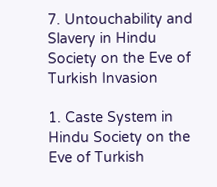7. Untouchability and Slavery in Hindu Society on the Eve of Turkish Invasion

1. Caste System in Hindu Society on the Eve of Turkish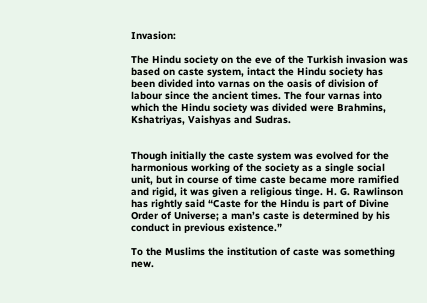Invasion:

The Hindu society on the eve of the Turkish invasion was based on caste system, intact the Hindu society has been divided into varnas on the oasis of division of labour since the ancient times. The four varnas into which the Hindu society was divided were Brahmins, Kshatriyas, Vaishyas and Sudras.


Though initially the caste system was evolved for the harmonious working of the society as a single social unit, but in course of time caste became more ramified and rigid, it was given a religious tinge. H. G. Rawlinson has rightly said “Caste for the Hindu is part of Divine Order of Universe; a man’s caste is determined by his conduct in previous existence.”

To the Muslims the institution of caste was something new.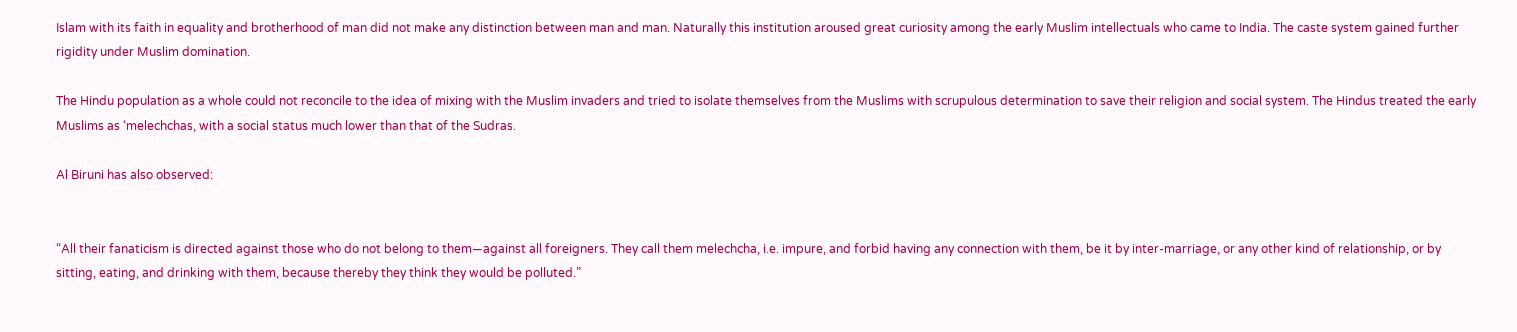Islam with its faith in equality and brotherhood of man did not make any distinction between man and man. Naturally this institution aroused great curiosity among the early Muslim intellectuals who came to India. The caste system gained further rigidity under Muslim domination.

The Hindu population as a whole could not reconcile to the idea of mixing with the Muslim invaders and tried to isolate themselves from the Muslims with scrupulous determination to save their religion and social system. The Hindus treated the early Muslims as ‘melechchas, with a social status much lower than that of the Sudras.

Al Biruni has also observed:


“All their fanaticism is directed against those who do not belong to them—against all foreigners. They call them melechcha, i.e. impure, and forbid having any connection with them, be it by inter-marriage, or any other kind of relationship, or by sitting, eating, and drinking with them, because thereby they think they would be polluted.”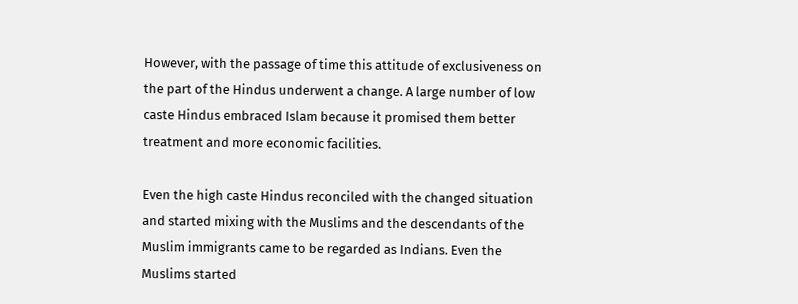However, with the passage of time this attitude of exclusiveness on the part of the Hindus underwent a change. A large number of low caste Hindus embraced Islam because it promised them better treatment and more economic facilities.

Even the high caste Hindus reconciled with the changed situation and started mixing with the Muslims and the descendants of the Muslim immigrants came to be regarded as Indians. Even the Muslims started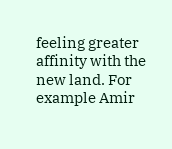feeling greater affinity with the new land. For example Amir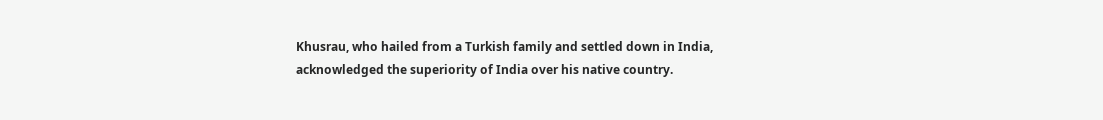Khusrau, who hailed from a Turkish family and settled down in India, acknowledged the superiority of India over his native country.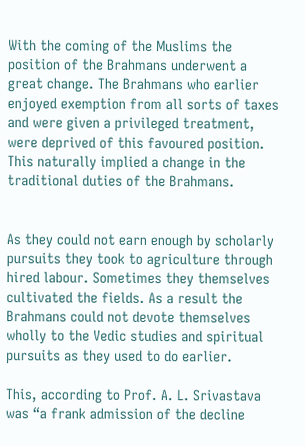With the coming of the Muslims the position of the Brahmans underwent a great change. The Brahmans who earlier enjoyed exemption from all sorts of taxes and were given a privileged treatment, were deprived of this favoured position. This naturally implied a change in the traditional duties of the Brahmans.


As they could not earn enough by scholarly pursuits they took to agriculture through hired labour. Sometimes they themselves cultivated the fields. As a result the Brahmans could not devote themselves wholly to the Vedic studies and spiritual pursuits as they used to do earlier.

This, according to Prof. A. L. Srivastava was “a frank admission of the decline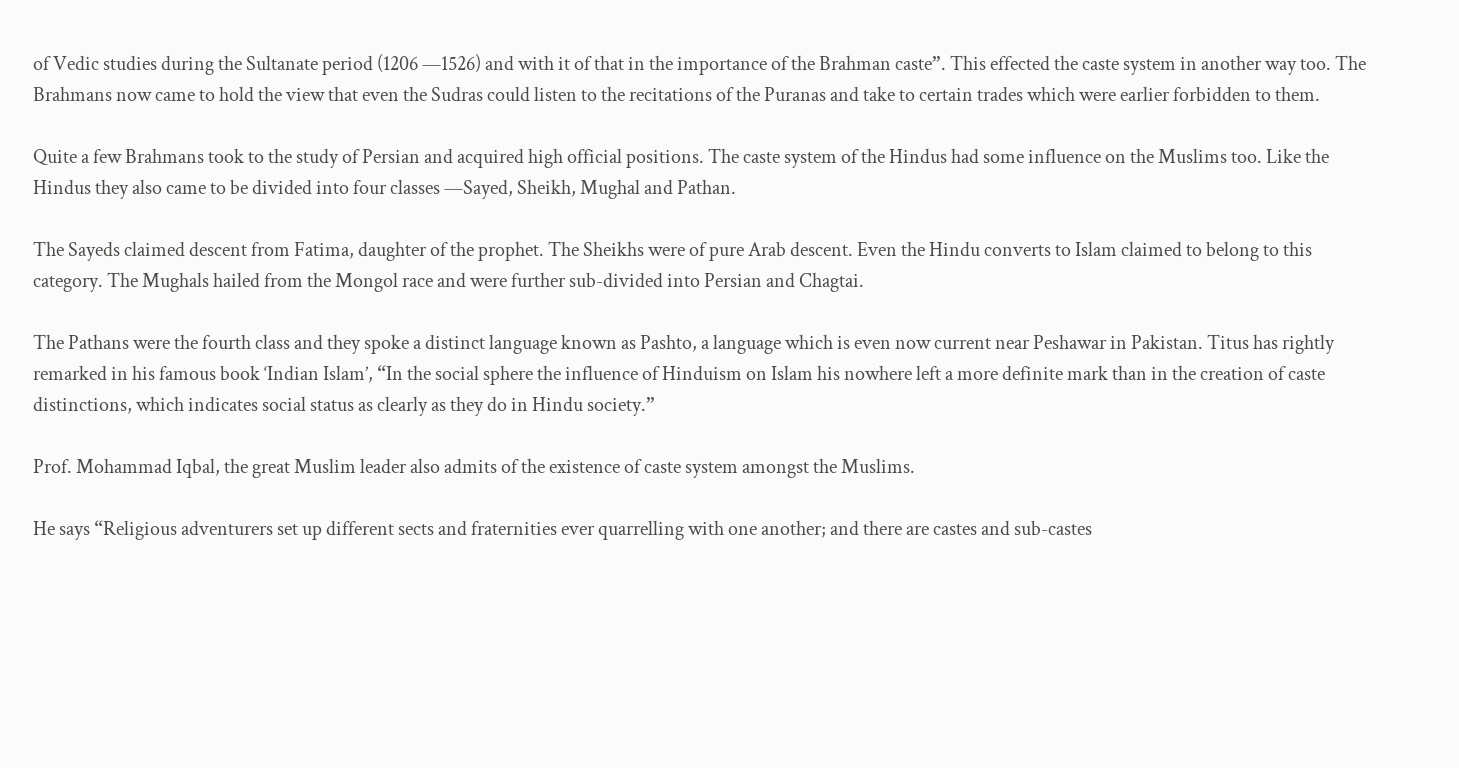of Vedic studies during the Sultanate period (1206 —1526) and with it of that in the importance of the Brahman caste”. This effected the caste system in another way too. The Brahmans now came to hold the view that even the Sudras could listen to the recitations of the Puranas and take to certain trades which were earlier forbidden to them.

Quite a few Brahmans took to the study of Persian and acquired high official positions. The caste system of the Hindus had some influence on the Muslims too. Like the Hindus they also came to be divided into four classes —Sayed, Sheikh, Mughal and Pathan.

The Sayeds claimed descent from Fatima, daughter of the prophet. The Sheikhs were of pure Arab descent. Even the Hindu converts to Islam claimed to belong to this category. The Mughals hailed from the Mongol race and were further sub-divided into Persian and Chagtai.

The Pathans were the fourth class and they spoke a distinct language known as Pashto, a language which is even now current near Peshawar in Pakistan. Titus has rightly remarked in his famous book ‘Indian Islam’, “In the social sphere the influence of Hinduism on Islam his nowhere left a more definite mark than in the creation of caste distinctions, which indicates social status as clearly as they do in Hindu society.”

Prof. Mohammad Iqbal, the great Muslim leader also admits of the existence of caste system amongst the Muslims.

He says “Religious adventurers set up different sects and fraternities ever quarrelling with one another; and there are castes and sub-castes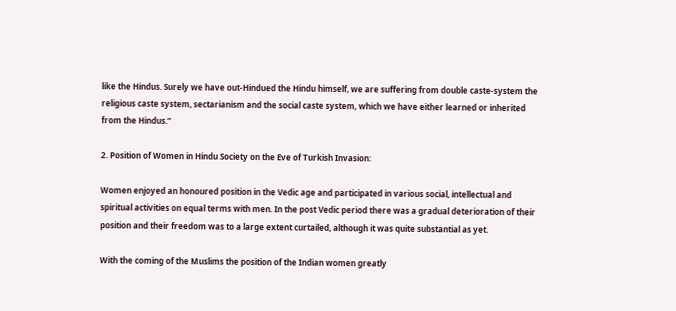like the Hindus. Surely we have out-Hindued the Hindu himself, we are suffering from double caste-system the religious caste system, sectarianism and the social caste system, which we have either learned or inherited from the Hindus.”

2. Position of Women in Hindu Society on the Eve of Turkish Invasion:

Women enjoyed an honoured position in the Vedic age and participated in various social, intellectual and spiritual activities on equal terms with men. In the post Vedic period there was a gradual deterioration of their position and their freedom was to a large extent curtailed, although it was quite substantial as yet.

With the coming of the Muslims the position of the Indian women greatly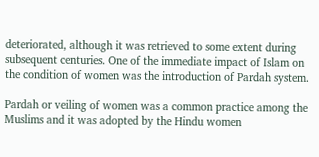deteriorated, although it was retrieved to some extent during subsequent centuries. One of the immediate impact of Islam on the condition of women was the introduction of Pardah system.

Pardah or veiling of women was a common practice among the Muslims and it was adopted by the Hindu women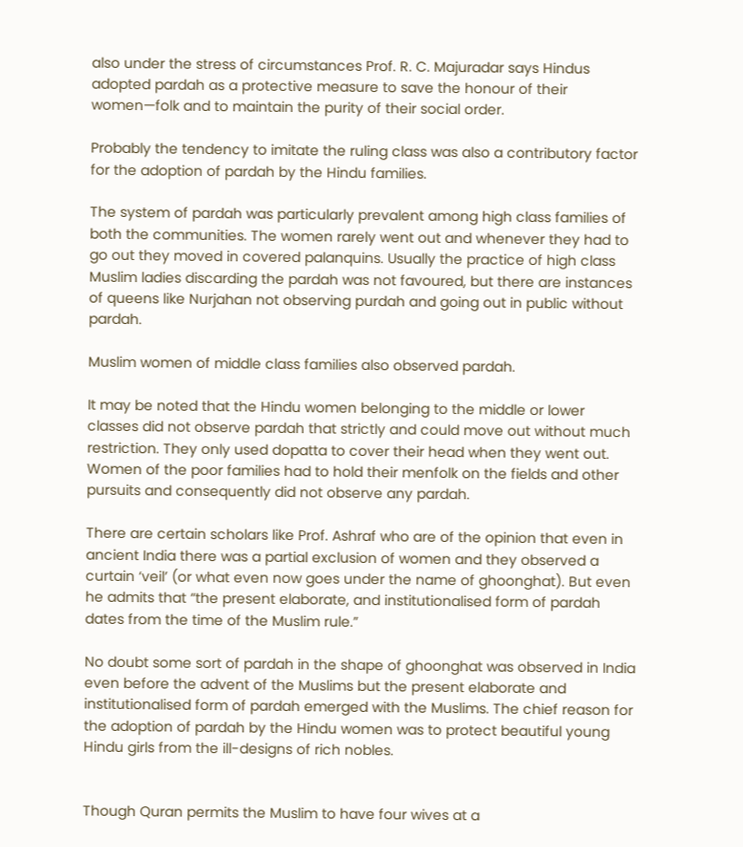also under the stress of circumstances Prof. R. C. Majuradar says Hindus adopted pardah as a protective measure to save the honour of their women—folk and to maintain the purity of their social order.

Probably the tendency to imitate the ruling class was also a contributory factor for the adoption of pardah by the Hindu families.

The system of pardah was particularly prevalent among high class families of both the communities. The women rarely went out and whenever they had to go out they moved in covered palanquins. Usually the practice of high class Muslim ladies discarding the pardah was not favoured, but there are instances of queens like Nurjahan not observing purdah and going out in public without pardah.

Muslim women of middle class families also observed pardah.

It may be noted that the Hindu women belonging to the middle or lower classes did not observe pardah that strictly and could move out without much restriction. They only used dopatta to cover their head when they went out. Women of the poor families had to hold their menfolk on the fields and other pursuits and consequently did not observe any pardah.

There are certain scholars like Prof. Ashraf who are of the opinion that even in ancient India there was a partial exclusion of women and they observed a curtain ‘veil’ (or what even now goes under the name of ghoonghat). But even he admits that “the present elaborate, and institutionalised form of pardah dates from the time of the Muslim rule.”

No doubt some sort of pardah in the shape of ghoonghat was observed in India even before the advent of the Muslims but the present elaborate and institutionalised form of pardah emerged with the Muslims. The chief reason for the adoption of pardah by the Hindu women was to protect beautiful young Hindu girls from the ill-designs of rich nobles.


Though Quran permits the Muslim to have four wives at a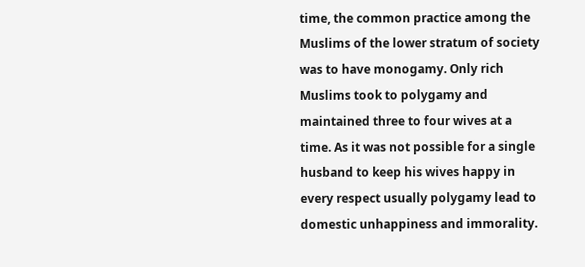time, the common practice among the Muslims of the lower stratum of society was to have monogamy. Only rich Muslims took to polygamy and maintained three to four wives at a time. As it was not possible for a single husband to keep his wives happy in every respect usually polygamy lead to domestic unhappiness and immorality.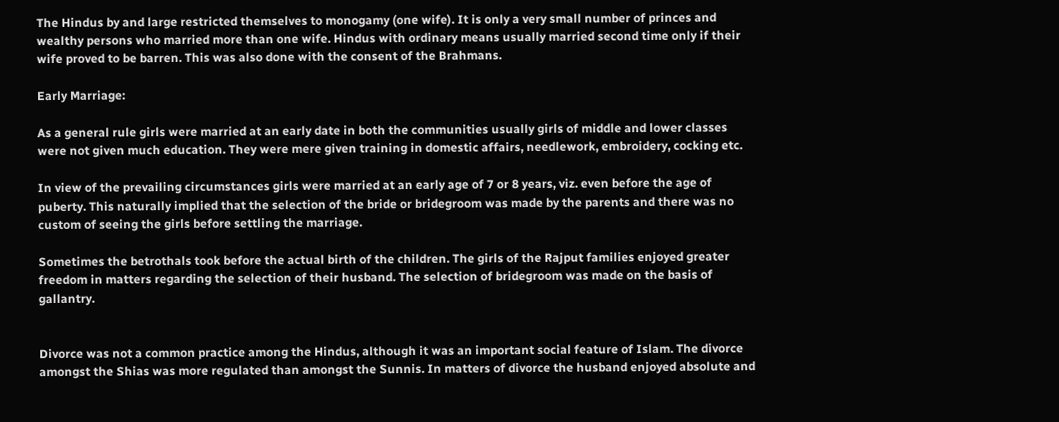The Hindus by and large restricted themselves to monogamy (one wife). It is only a very small number of princes and wealthy persons who married more than one wife. Hindus with ordinary means usually married second time only if their wife proved to be barren. This was also done with the consent of the Brahmans.

Early Marriage:

As a general rule girls were married at an early date in both the communities usually girls of middle and lower classes were not given much education. They were mere given training in domestic affairs, needlework, embroidery, cocking etc.

In view of the prevailing circumstances girls were married at an early age of 7 or 8 years, viz. even before the age of puberty. This naturally implied that the selection of the bride or bridegroom was made by the parents and there was no custom of seeing the girls before settling the marriage.

Sometimes the betrothals took before the actual birth of the children. The girls of the Rajput families enjoyed greater freedom in matters regarding the selection of their husband. The selection of bridegroom was made on the basis of gallantry.


Divorce was not a common practice among the Hindus, although it was an important social feature of Islam. The divorce amongst the Shias was more regulated than amongst the Sunnis. In matters of divorce the husband enjoyed absolute and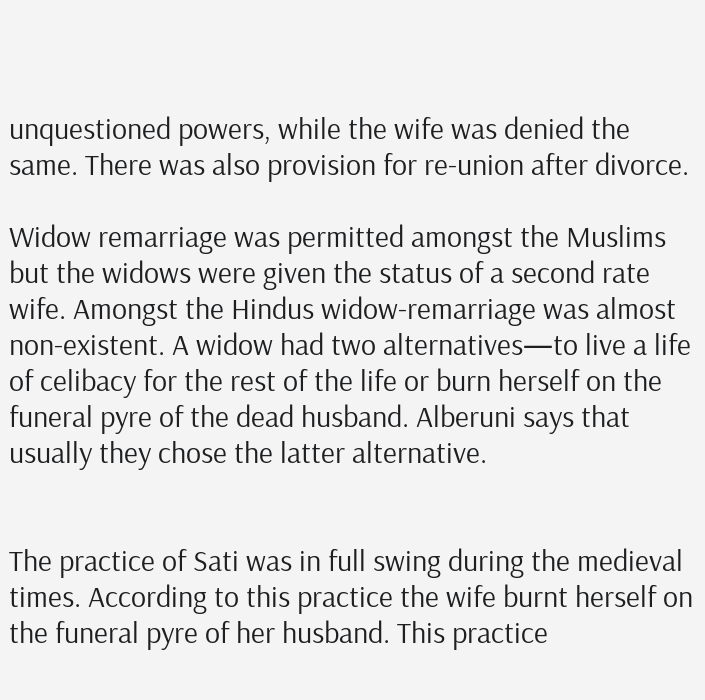unquestioned powers, while the wife was denied the same. There was also provision for re-union after divorce.

Widow remarriage was permitted amongst the Muslims but the widows were given the status of a second rate wife. Amongst the Hindus widow-remarriage was almost non-existent. A widow had two alternatives—to live a life of celibacy for the rest of the life or burn herself on the funeral pyre of the dead husband. Alberuni says that usually they chose the latter alternative.


The practice of Sati was in full swing during the medieval times. According to this practice the wife burnt herself on the funeral pyre of her husband. This practice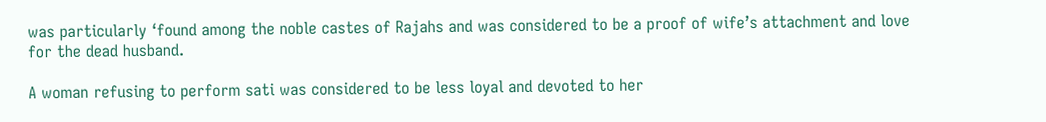was particularly ‘found among the noble castes of Rajahs and was considered to be a proof of wife’s attachment and love for the dead husband.

A woman refusing to perform sati was considered to be less loyal and devoted to her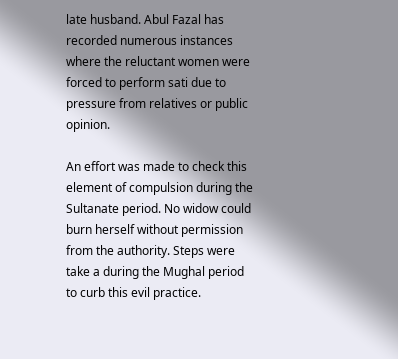late husband. Abul Fazal has recorded numerous instances where the reluctant women were forced to perform sati due to pressure from relatives or public opinion.

An effort was made to check this element of compulsion during the Sultanate period. No widow could burn herself without permission from the authority. Steps were take a during the Mughal period to curb this evil practice.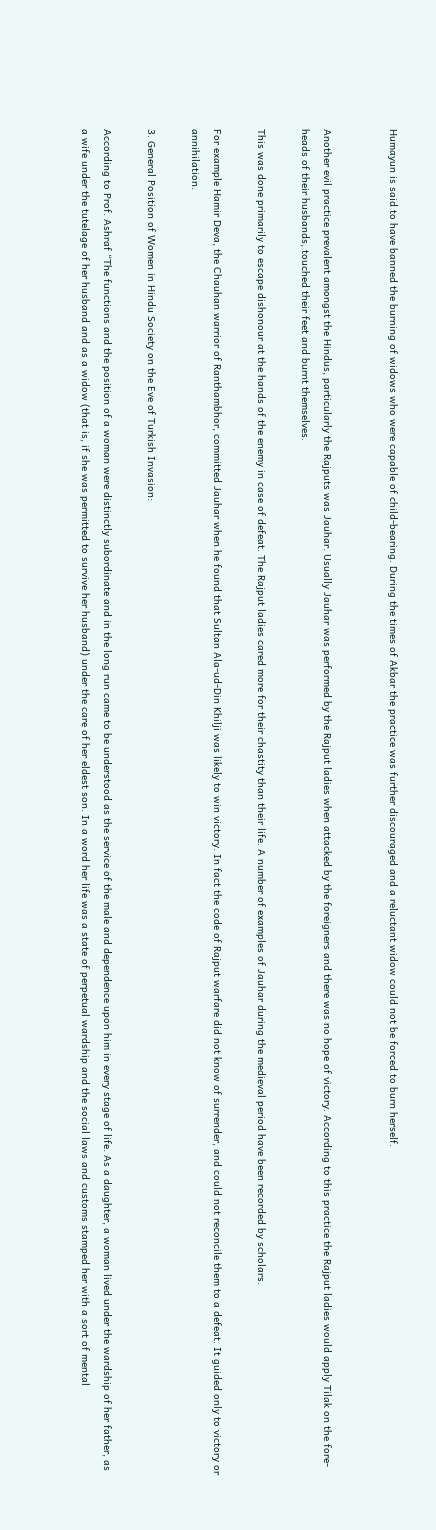Humayun is said to have banned the burning of widows who were capable of child-bearing. During the times of Akbar the practice was further discouraged and a reluctant widow could not be forced to burn herself.


Another evil practice prevalent amongst the Hindus, particularly the Rajputs was Jauhar. Usually Jauhar was performed by the Rajput ladies when attacked by the foreigners and there was no hope of victory. According to this practice the Rajput ladies would apply Tilak on the fore-heads of their husbands, touched their feet and burnt themselves.

This was done primarily to escape dishonour at the hands of the enemy in case of defeat. The Rajput ladies cared more for their chastity than their life. A number of examples of Jauhar during the medieval period have been recorded by scholars.

For example Hamir Deva, the Chauhan warrior of Ranthambhor, committed Jauhar when he found that Sultan Ala-ud-Din Khilji was likely to win victory. In fact the code of Rajput warfare did not know of surrender, and could not reconcile them to a defeat. It guided only to victory or annihilation.

3. General Position of Women in Hindu Society on the Eve of Turkish Invasion:

According to Prof. Ashraf “The functions and the position of a woman were distinctly subordinate and in the long run came to be understood as the service of the male and dependence upon him in every stage of life. As a daughter, a woman lived under the wardship of her father, as a wife under the tutelage of her husband and as a widow (that is, if she was permitted to survive her husband) under the care of her eldest son. In a word her life was a state of perpetual wardship and the social laws and customs stamped her with a sort of mental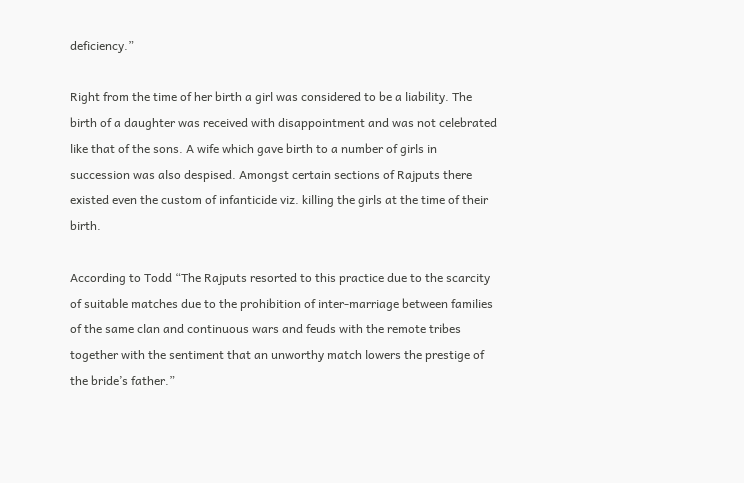deficiency.”

Right from the time of her birth a girl was considered to be a liability. The birth of a daughter was received with disappointment and was not celebrated like that of the sons. A wife which gave birth to a number of girls in succession was also despised. Amongst certain sections of Rajputs there existed even the custom of infanticide viz. killing the girls at the time of their birth.

According to Todd “The Rajputs resorted to this practice due to the scarcity of suitable matches due to the prohibition of inter-marriage between families of the same clan and continuous wars and feuds with the remote tribes together with the sentiment that an unworthy match lowers the prestige of the bride’s father.”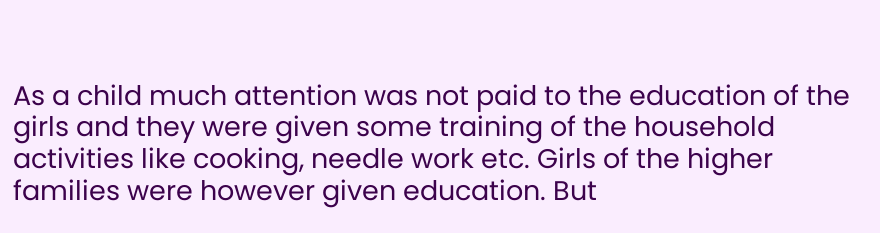As a child much attention was not paid to the education of the girls and they were given some training of the household activities like cooking, needle work etc. Girls of the higher families were however given education. But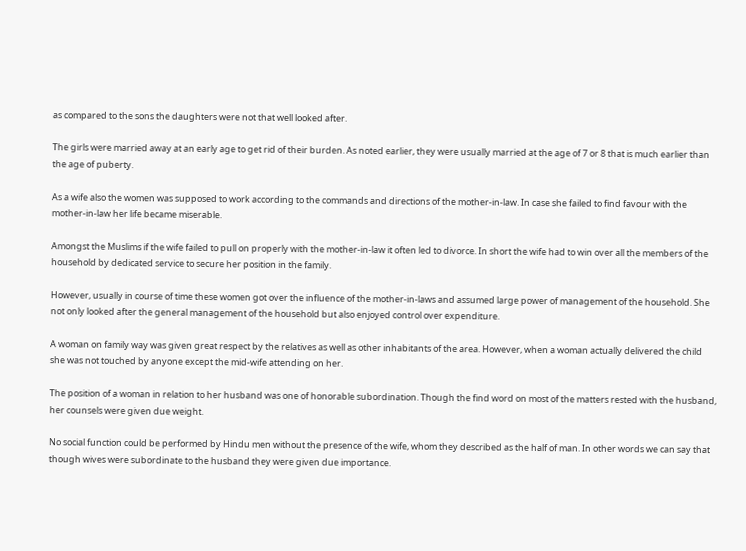as compared to the sons the daughters were not that well looked after.

The girls were married away at an early age to get rid of their burden. As noted earlier, they were usually married at the age of 7 or 8 that is much earlier than the age of puberty.

As a wife also the women was supposed to work according to the commands and directions of the mother-in-law. In case she failed to find favour with the mother-in-law her life became miserable.

Amongst the Muslims if the wife failed to pull on properly with the mother-in-law it often led to divorce. In short the wife had to win over all the members of the household by dedicated service to secure her position in the family.

However, usually in course of time these women got over the influence of the mother-in-laws and assumed large power of management of the household. She not only looked after the general management of the household but also enjoyed control over expenditure.

A woman on family way was given great respect by the relatives as well as other inhabitants of the area. However, when a woman actually delivered the child she was not touched by anyone except the mid-wife attending on her.

The position of a woman in relation to her husband was one of honorable subordination. Though the find word on most of the matters rested with the husband, her counsels were given due weight.

No social function could be performed by Hindu men without the presence of the wife, whom they described as the half of man. In other words we can say that though wives were subordinate to the husband they were given due importance.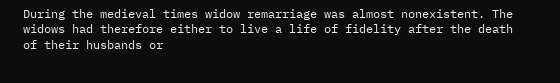During the medieval times widow remarriage was almost nonexistent. The widows had therefore either to live a life of fidelity after the death of their husbands or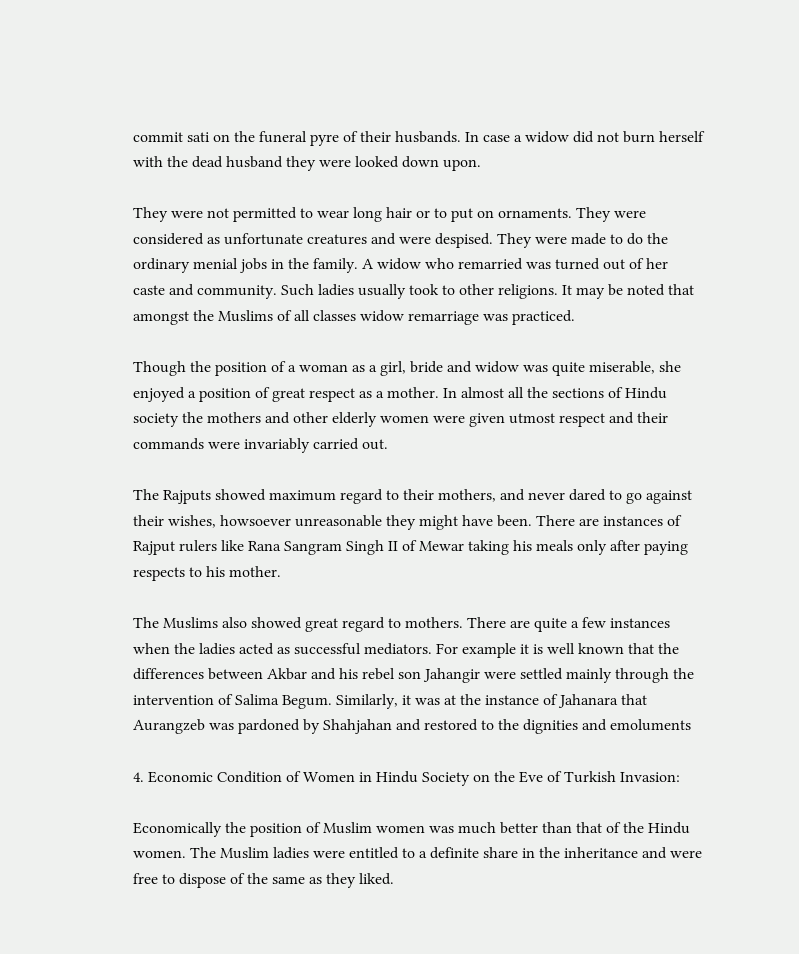commit sati on the funeral pyre of their husbands. In case a widow did not burn herself with the dead husband they were looked down upon.

They were not permitted to wear long hair or to put on ornaments. They were considered as unfortunate creatures and were despised. They were made to do the ordinary menial jobs in the family. A widow who remarried was turned out of her caste and community. Such ladies usually took to other religions. It may be noted that amongst the Muslims of all classes widow remarriage was practiced.

Though the position of a woman as a girl, bride and widow was quite miserable, she enjoyed a position of great respect as a mother. In almost all the sections of Hindu society the mothers and other elderly women were given utmost respect and their commands were invariably carried out.

The Rajputs showed maximum regard to their mothers, and never dared to go against their wishes, howsoever unreasonable they might have been. There are instances of Rajput rulers like Rana Sangram Singh II of Mewar taking his meals only after paying respects to his mother.

The Muslims also showed great regard to mothers. There are quite a few instances when the ladies acted as successful mediators. For example it is well known that the differences between Akbar and his rebel son Jahangir were settled mainly through the intervention of Salima Begum. Similarly, it was at the instance of Jahanara that Aurangzeb was pardoned by Shahjahan and restored to the dignities and emoluments

4. Economic Condition of Women in Hindu Society on the Eve of Turkish Invasion:

Economically the position of Muslim women was much better than that of the Hindu women. The Muslim ladies were entitled to a definite share in the inheritance and were free to dispose of the same as they liked.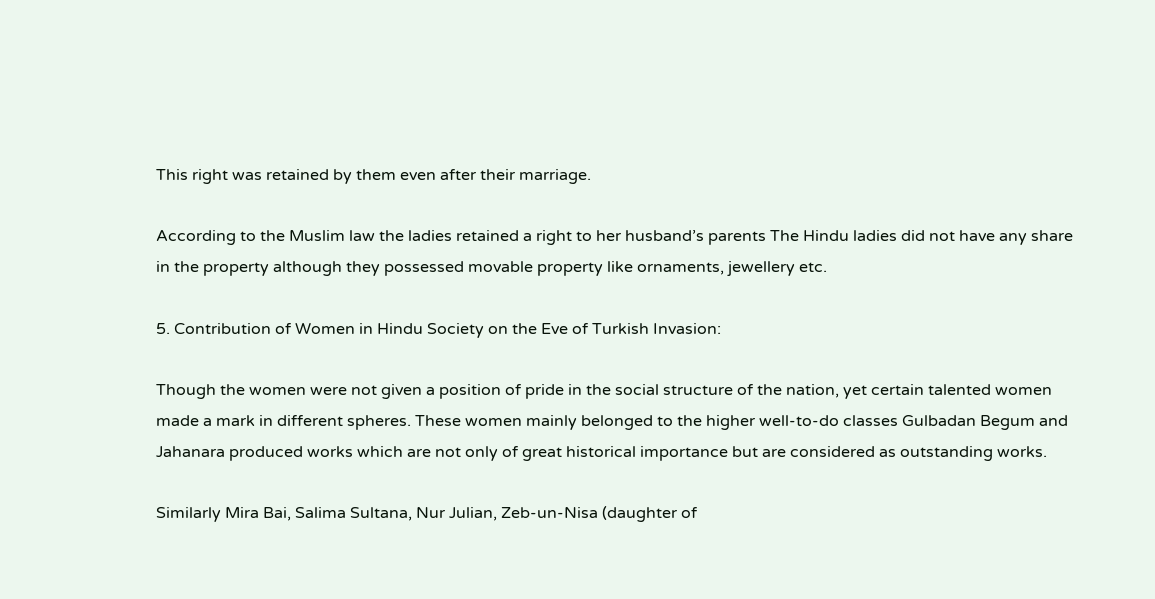This right was retained by them even after their marriage.

According to the Muslim law the ladies retained a right to her husband’s parents The Hindu ladies did not have any share in the property although they possessed movable property like ornaments, jewellery etc.

5. Contribution of Women in Hindu Society on the Eve of Turkish Invasion:

Though the women were not given a position of pride in the social structure of the nation, yet certain talented women made a mark in different spheres. These women mainly belonged to the higher well-to-do classes Gulbadan Begum and Jahanara produced works which are not only of great historical importance but are considered as outstanding works.

Similarly Mira Bai, Salima Sultana, Nur Julian, Zeb-un-Nisa (daughter of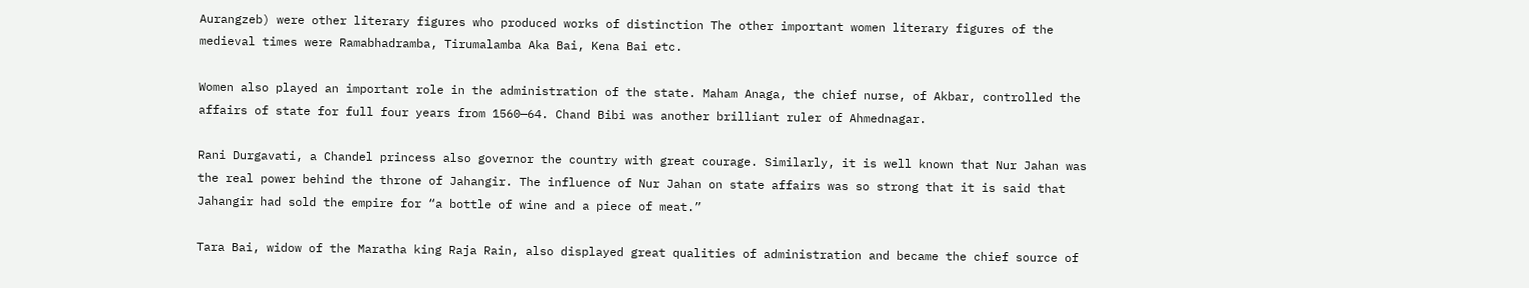Aurangzeb) were other literary figures who produced works of distinction The other important women literary figures of the medieval times were Ramabhadramba, Tirumalamba Aka Bai, Kena Bai etc.

Women also played an important role in the administration of the state. Maham Anaga, the chief nurse, of Akbar, controlled the affairs of state for full four years from 1560—64. Chand Bibi was another brilliant ruler of Ahmednagar.

Rani Durgavati, a Chandel princess also governor the country with great courage. Similarly, it is well known that Nur Jahan was the real power behind the throne of Jahangir. The influence of Nur Jahan on state affairs was so strong that it is said that Jahangir had sold the empire for “a bottle of wine and a piece of meat.”

Tara Bai, widow of the Maratha king Raja Rain, also displayed great qualities of administration and became the chief source of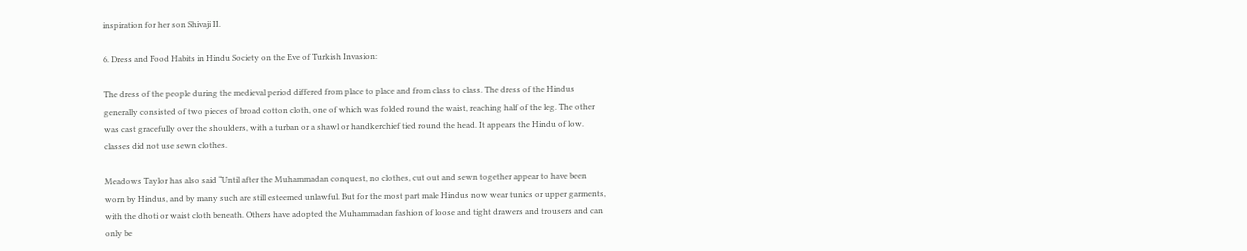inspiration for her son Shivaji II.

6. Dress and Food Habits in Hindu Society on the Eve of Turkish Invasion:

The dress of the people during the medieval period differed from place to place and from class to class. The dress of the Hindus generally consisted of two pieces of broad cotton cloth, one of which was folded round the waist, reaching half of the leg. The other was cast gracefully over the shoulders, with a turban or a shawl or handkerchief tied round the head. It appears the Hindu of low. classes did not use sewn clothes.

Meadows Taylor has also said “Until after the Muhammadan conquest, no clothes, cut out and sewn together appear to have been worn by Hindus, and by many such are still esteemed unlawful. But for the most part male Hindus now wear tunics or upper garments, with the dhoti or waist cloth beneath. Others have adopted the Muhammadan fashion of loose and tight drawers and trousers and can only be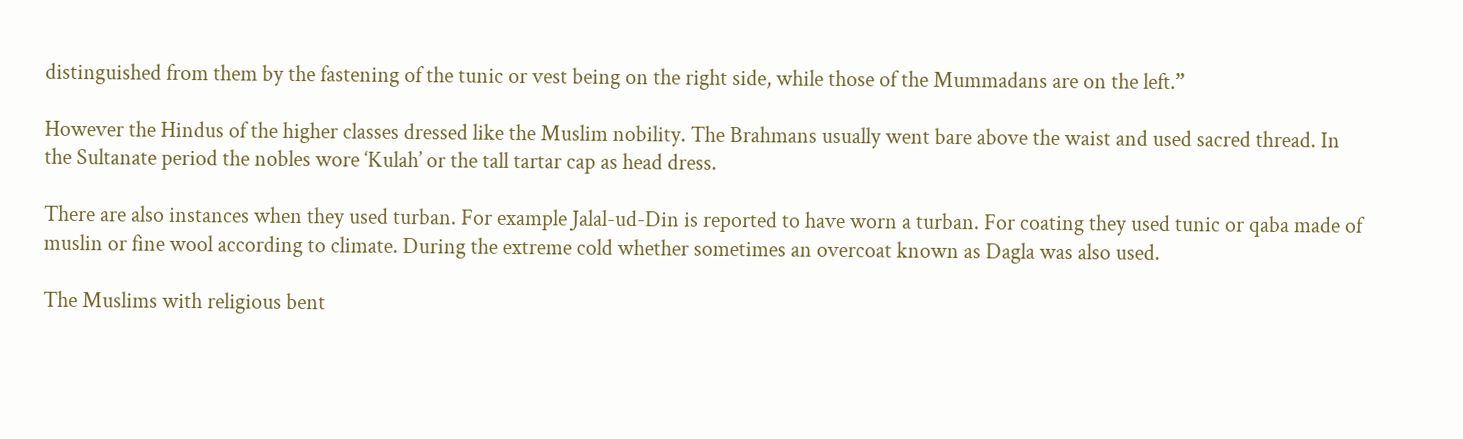distinguished from them by the fastening of the tunic or vest being on the right side, while those of the Mummadans are on the left.”

However the Hindus of the higher classes dressed like the Muslim nobility. The Brahmans usually went bare above the waist and used sacred thread. In the Sultanate period the nobles wore ‘Kulah’ or the tall tartar cap as head dress.

There are also instances when they used turban. For example Jalal-ud-Din is reported to have worn a turban. For coating they used tunic or qaba made of muslin or fine wool according to climate. During the extreme cold whether sometimes an overcoat known as Dagla was also used.

The Muslims with religious bent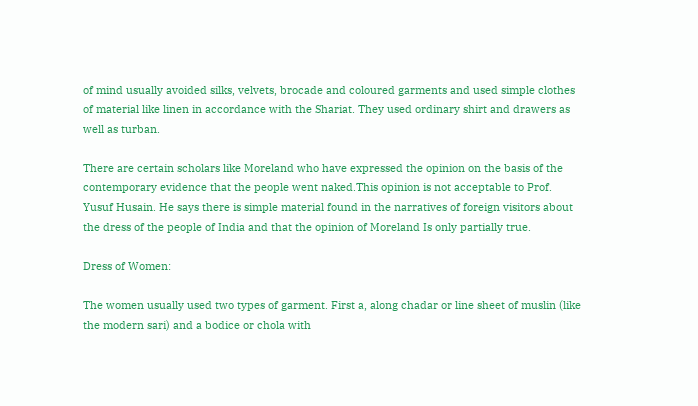of mind usually avoided silks, velvets, brocade and coloured garments and used simple clothes of material like linen in accordance with the Shariat. They used ordinary shirt and drawers as well as turban.

There are certain scholars like Moreland who have expressed the opinion on the basis of the contemporary evidence that the people went naked.This opinion is not acceptable to Prof. Yusuf Husain. He says there is simple material found in the narratives of foreign visitors about the dress of the people of India and that the opinion of Moreland Is only partially true.

Dress of Women:

The women usually used two types of garment. First a, along chadar or line sheet of muslin (like the modern sari) and a bodice or chola with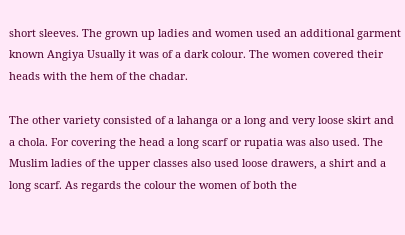short sleeves. The grown up ladies and women used an additional garment known Angiya Usually it was of a dark colour. The women covered their heads with the hem of the chadar.

The other variety consisted of a lahanga or a long and very loose skirt and a chola. For covering the head a long scarf or rupatia was also used. The Muslim ladies of the upper classes also used loose drawers, a shirt and a long scarf. As regards the colour the women of both the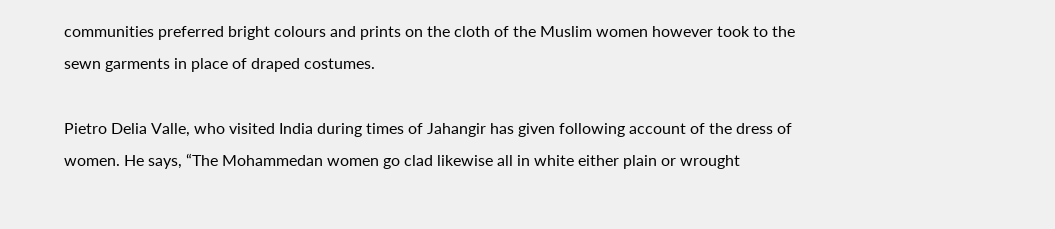communities preferred bright colours and prints on the cloth of the Muslim women however took to the sewn garments in place of draped costumes.

Pietro Delia Valle, who visited India during times of Jahangir has given following account of the dress of women. He says, “The Mohammedan women go clad likewise all in white either plain or wrought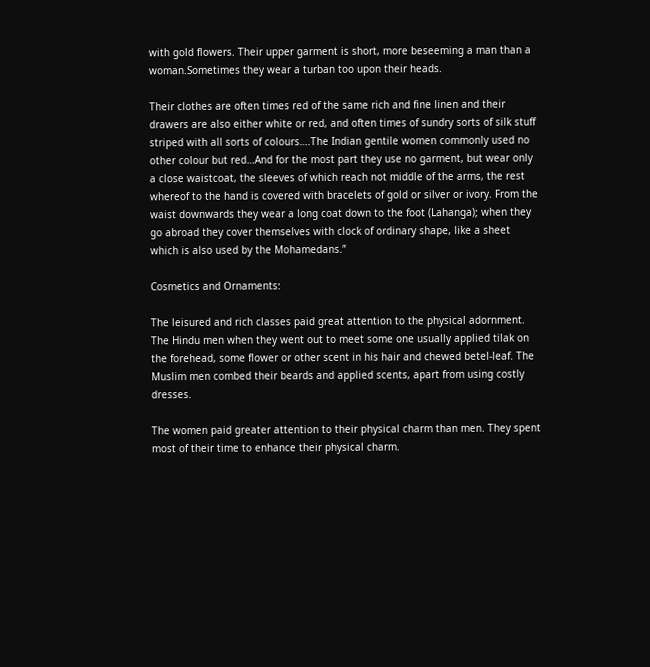with gold flowers. Their upper garment is short, more beseeming a man than a woman.Sometimes they wear a turban too upon their heads.

Their clothes are often times red of the same rich and fine linen and their drawers are also either white or red, and often times of sundry sorts of silk stuff striped with all sorts of colours….The Indian gentile women commonly used no other colour but red…And for the most part they use no garment, but wear only a close waistcoat, the sleeves of which reach not middle of the arms, the rest whereof to the hand is covered with bracelets of gold or silver or ivory. From the waist downwards they wear a long coat down to the foot (Lahanga); when they go abroad they cover themselves with clock of ordinary shape, like a sheet which is also used by the Mohamedans.”

Cosmetics and Ornaments:

The leisured and rich classes paid great attention to the physical adornment. The Hindu men when they went out to meet some one usually applied tilak on the forehead, some flower or other scent in his hair and chewed betel-leaf. The Muslim men combed their beards and applied scents, apart from using costly dresses.

The women paid greater attention to their physical charm than men. They spent most of their time to enhance their physical charm.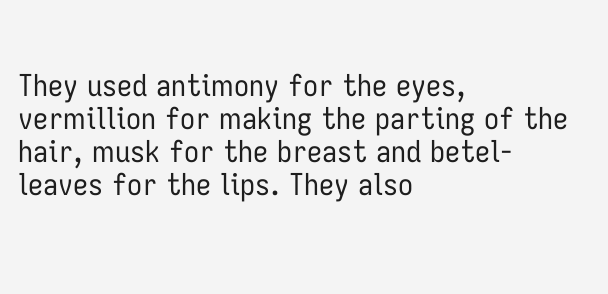They used antimony for the eyes, vermillion for making the parting of the hair, musk for the breast and betel-leaves for the lips. They also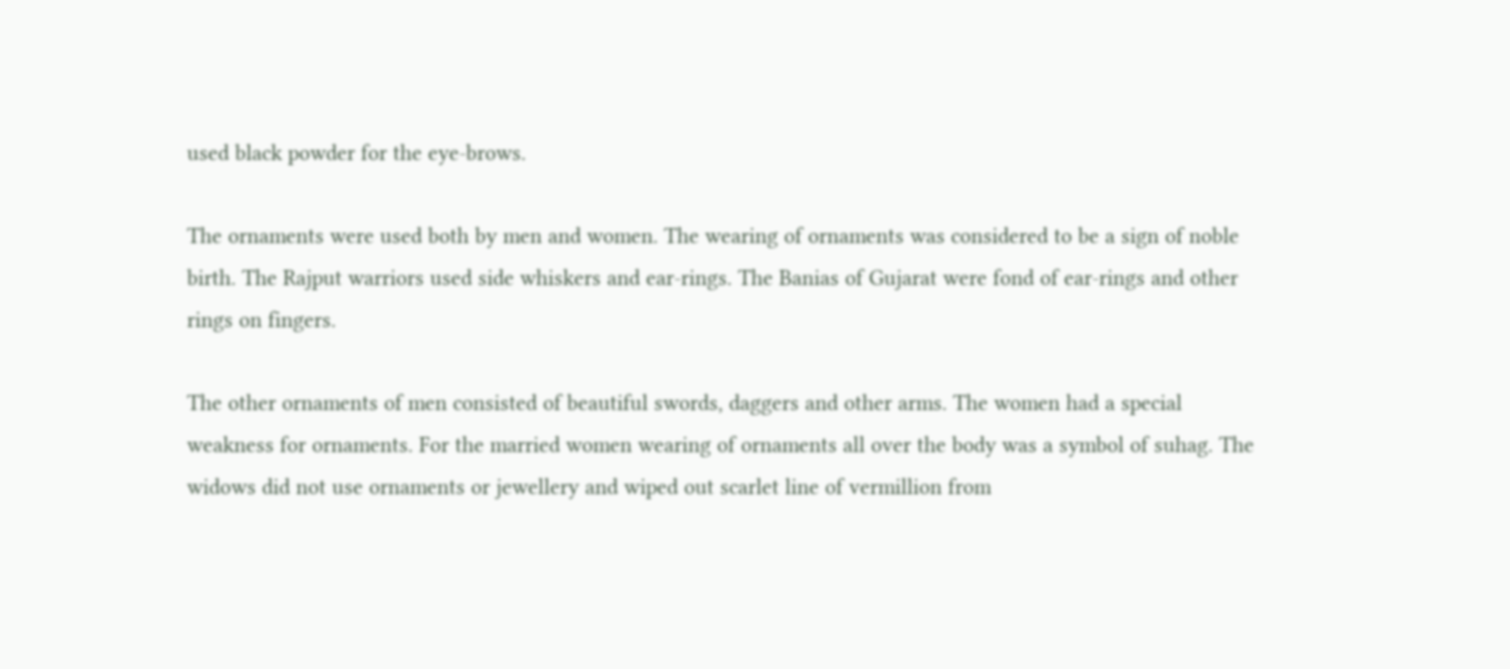used black powder for the eye-brows.

The ornaments were used both by men and women. The wearing of ornaments was considered to be a sign of noble birth. The Rajput warriors used side whiskers and ear-rings. The Banias of Gujarat were fond of ear-rings and other rings on fingers.

The other ornaments of men consisted of beautiful swords, daggers and other arms. The women had a special weakness for ornaments. For the married women wearing of ornaments all over the body was a symbol of suhag. The widows did not use ornaments or jewellery and wiped out scarlet line of vermillion from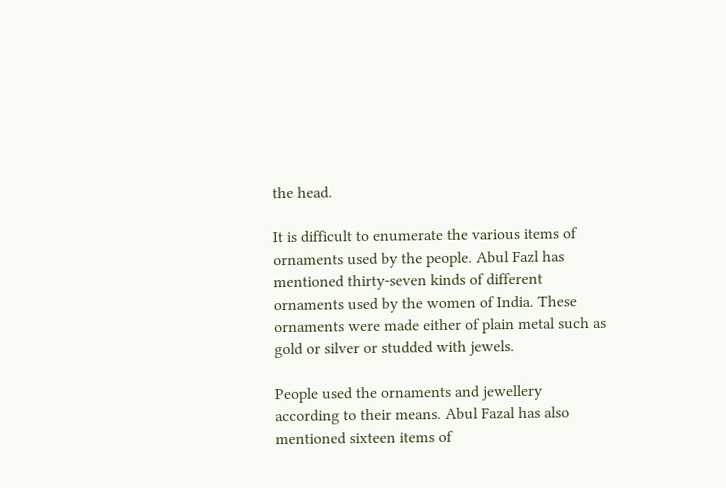the head.

It is difficult to enumerate the various items of ornaments used by the people. Abul Fazl has mentioned thirty-seven kinds of different ornaments used by the women of India. These ornaments were made either of plain metal such as gold or silver or studded with jewels.

People used the ornaments and jewellery according to their means. Abul Fazal has also mentioned sixteen items of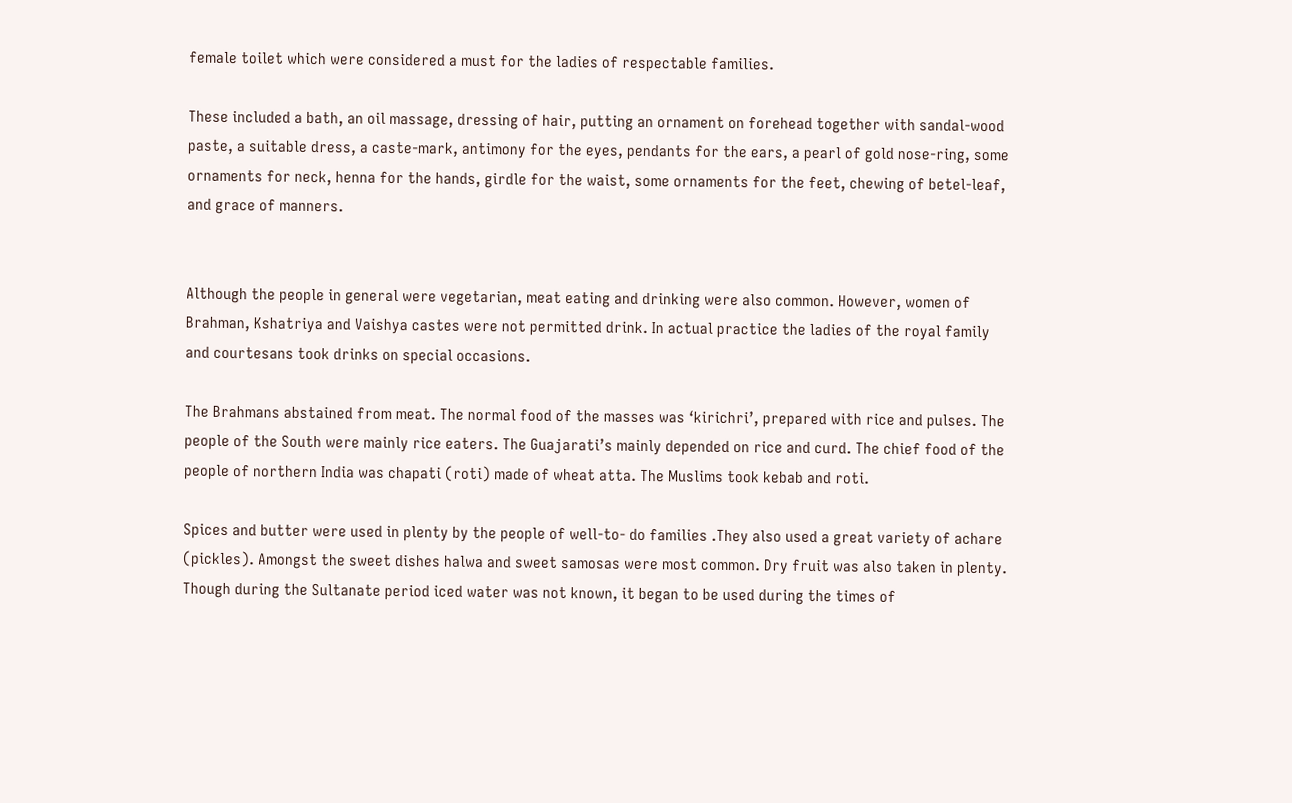female toilet which were considered a must for the ladies of respectable families.

These included a bath, an oil massage, dressing of hair, putting an ornament on forehead together with sandal-wood paste, a suitable dress, a caste-mark, antimony for the eyes, pendants for the ears, a pearl of gold nose-ring, some ornaments for neck, henna for the hands, girdle for the waist, some ornaments for the feet, chewing of betel-leaf, and grace of manners.


Although the people in general were vegetarian, meat eating and drinking were also common. However, women of Brahman, Kshatriya and Vaishya castes were not permitted drink. In actual practice the ladies of the royal family and courtesans took drinks on special occasions.

The Brahmans abstained from meat. The normal food of the masses was ‘kirichri’, prepared with rice and pulses. The people of the South were mainly rice eaters. The Guajarati’s mainly depended on rice and curd. The chief food of the people of northern India was chapati (roti) made of wheat atta. The Muslims took kebab and roti.

Spices and butter were used in plenty by the people of well-to- do families .They also used a great variety of achare (pickles). Amongst the sweet dishes halwa and sweet samosas were most common. Dry fruit was also taken in plenty. Though during the Sultanate period iced water was not known, it began to be used during the times of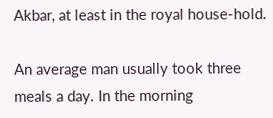Akbar, at least in the royal house-hold.

An average man usually took three meals a day. In the morning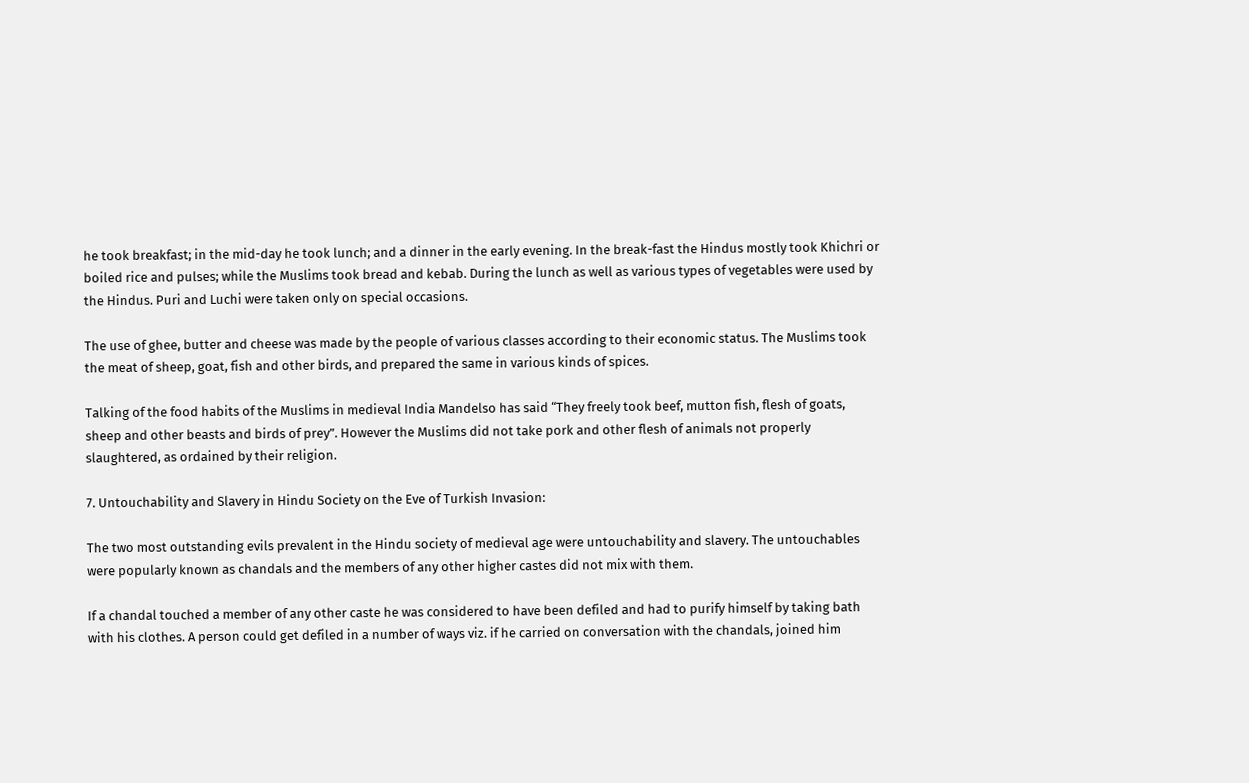he took breakfast; in the mid-day he took lunch; and a dinner in the early evening. In the break-fast the Hindus mostly took Khichri or boiled rice and pulses; while the Muslims took bread and kebab. During the lunch as well as various types of vegetables were used by the Hindus. Puri and Luchi were taken only on special occasions.

The use of ghee, butter and cheese was made by the people of various classes according to their economic status. The Muslims took the meat of sheep, goat, fish and other birds, and prepared the same in various kinds of spices.

Talking of the food habits of the Muslims in medieval India Mandelso has said “They freely took beef, mutton fish, flesh of goats, sheep and other beasts and birds of prey”. However the Muslims did not take pork and other flesh of animals not properly slaughtered, as ordained by their religion.

7. Untouchability and Slavery in Hindu Society on the Eve of Turkish Invasion:

The two most outstanding evils prevalent in the Hindu society of medieval age were untouchability and slavery. The untouchables were popularly known as chandals and the members of any other higher castes did not mix with them.

If a chandal touched a member of any other caste he was considered to have been defiled and had to purify himself by taking bath with his clothes. A person could get defiled in a number of ways viz. if he carried on conversation with the chandals, joined him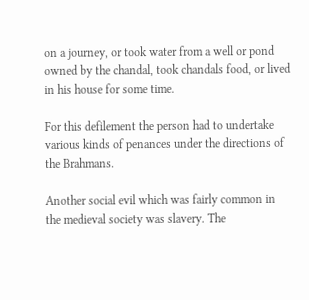on a journey, or took water from a well or pond owned by the chandal, took chandals food, or lived in his house for some time.

For this defilement the person had to undertake various kinds of penances under the directions of the Brahmans.

Another social evil which was fairly common in the medieval society was slavery. The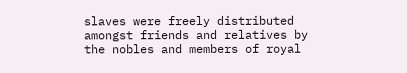slaves were freely distributed amongst friends and relatives by the nobles and members of royal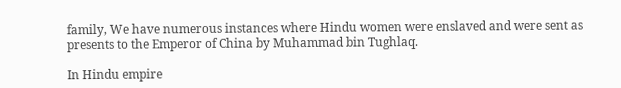family, We have numerous instances where Hindu women were enslaved and were sent as presents to the Emperor of China by Muhammad bin Tughlaq.

In Hindu empire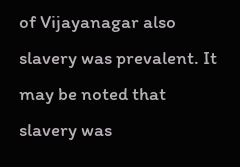of Vijayanagar also slavery was prevalent. It may be noted that slavery was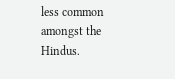less common amongst the Hindus.